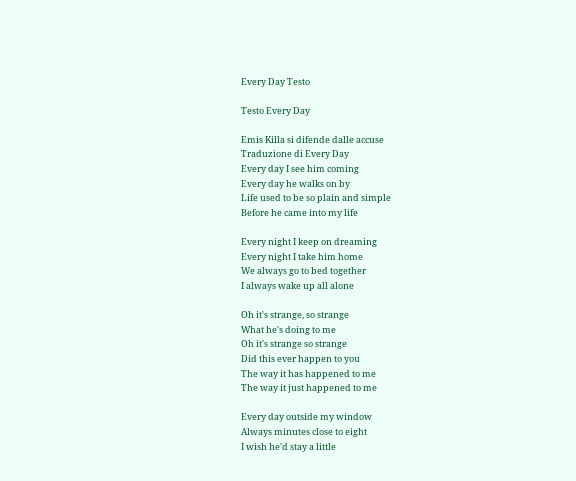Every Day Testo

Testo Every Day

Emis Killa si difende dalle accuse
Traduzione di Every Day
Every day I see him coming
Every day he walks on by
Life used to be so plain and simple
Before he came into my life

Every night I keep on dreaming
Every night I take him home
We always go to bed together
I always wake up all alone

Oh it's strange, so strange
What he's doing to me
Oh it's strange so strange
Did this ever happen to you
The way it has happened to me
The way it just happened to me

Every day outside my window
Always minutes close to eight
I wish he'd stay a little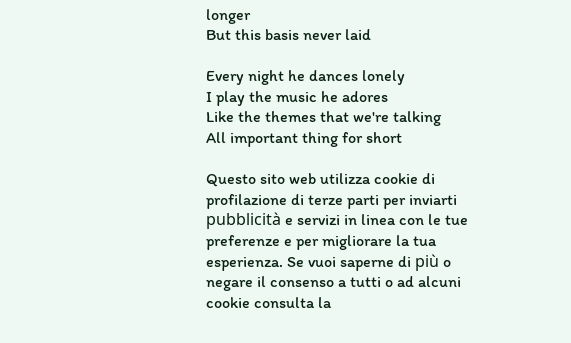longer
But this basis never laid

Every night he dances lonely
I play the music he adores
Like the themes that we're talking
All important thing for short

Questo sito web utilizza cookie di profilazione di terze parti per inviarti pubblicità e servizi in linea con le tue preferenze e per migliorare la tua esperienza. Se vuoi saperne di più o negare il consenso a tutti o ad alcuni cookie consulta la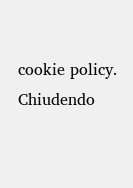cookie policy. Chiudendo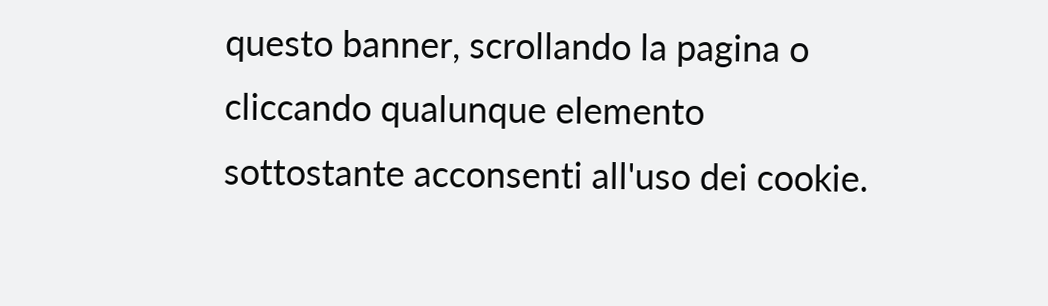questo banner, scrollando la pagina o cliccando qualunque elemento sottostante acconsenti all'uso dei cookie.